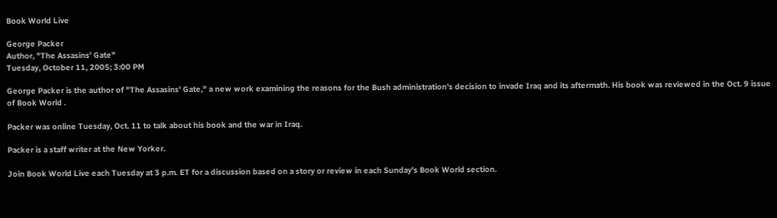Book World Live

George Packer
Author, "The Assasins' Gate"
Tuesday, October 11, 2005; 3:00 PM

George Packer is the author of "The Assasins' Gate," a new work examining the reasons for the Bush administration's decision to invade Iraq and its aftermath. His book was reviewed in the Oct. 9 issue of Book World .

Packer was online Tuesday, Oct. 11 to talk about his book and the war in Iraq.

Packer is a staff writer at the New Yorker.

Join Book World Live each Tuesday at 3 p.m. ET for a discussion based on a story or review in each Sunday's Book World section.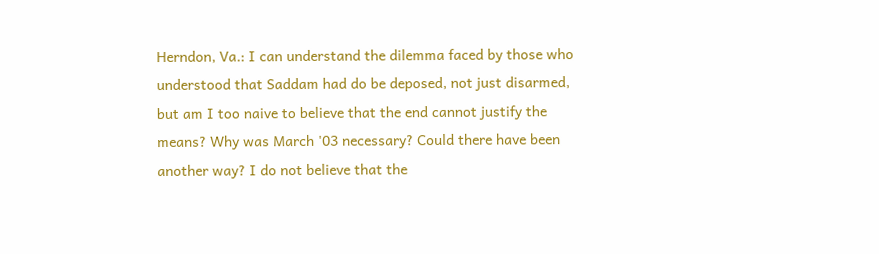Herndon, Va.: I can understand the dilemma faced by those who understood that Saddam had do be deposed, not just disarmed, but am I too naive to believe that the end cannot justify the means? Why was March '03 necessary? Could there have been another way? I do not believe that the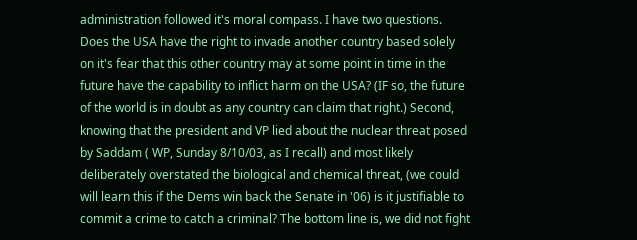administration followed it's moral compass. I have two questions. Does the USA have the right to invade another country based solely on it's fear that this other country may at some point in time in the future have the capability to inflict harm on the USA? (IF so, the future of the world is in doubt as any country can claim that right.) Second, knowing that the president and VP lied about the nuclear threat posed by Saddam ( WP, Sunday 8/10/03, as I recall) and most likely deliberately overstated the biological and chemical threat, (we could will learn this if the Dems win back the Senate in '06) is it justifiable to commit a crime to catch a criminal? The bottom line is, we did not fight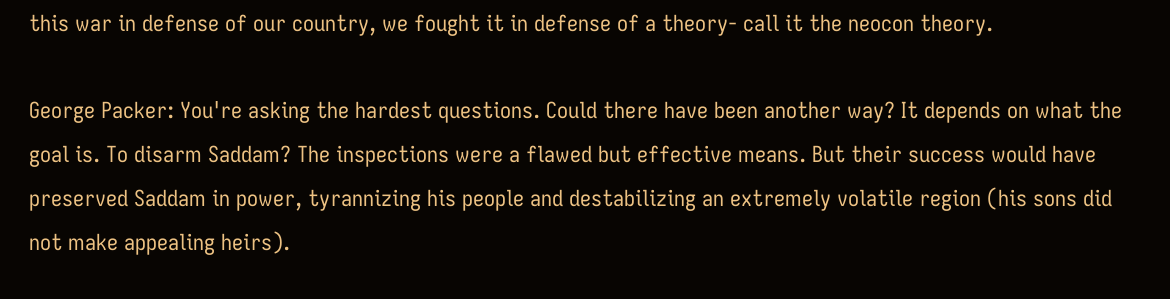this war in defense of our country, we fought it in defense of a theory- call it the neocon theory.

George Packer: You're asking the hardest questions. Could there have been another way? It depends on what the goal is. To disarm Saddam? The inspections were a flawed but effective means. But their success would have preserved Saddam in power, tyrannizing his people and destabilizing an extremely volatile region (his sons did not make appealing heirs).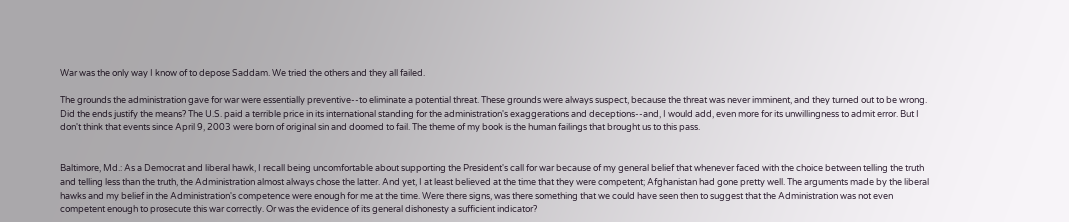War was the only way I know of to depose Saddam. We tried the others and they all failed.

The grounds the administration gave for war were essentially preventive--to eliminate a potential threat. These grounds were always suspect, because the threat was never imminent, and they turned out to be wrong. Did the ends justify the means? The U.S. paid a terrible price in its international standing for the administration's exaggerations and deceptions--and, I would add, even more for its unwillingness to admit error. But I don't think that events since April 9, 2003 were born of original sin and doomed to fail. The theme of my book is the human failings that brought us to this pass.


Baltimore, Md.: As a Democrat and liberal hawk, I recall being uncomfortable about supporting the President's call for war because of my general belief that whenever faced with the choice between telling the truth and telling less than the truth, the Administration almost always chose the latter. And yet, I at least believed at the time that they were competent; Afghanistan had gone pretty well. The arguments made by the liberal hawks and my belief in the Administration's competence were enough for me at the time. Were there signs, was there something that we could have seen then to suggest that the Administration was not even competent enough to prosecute this war correctly. Or was the evidence of its general dishonesty a sufficient indicator?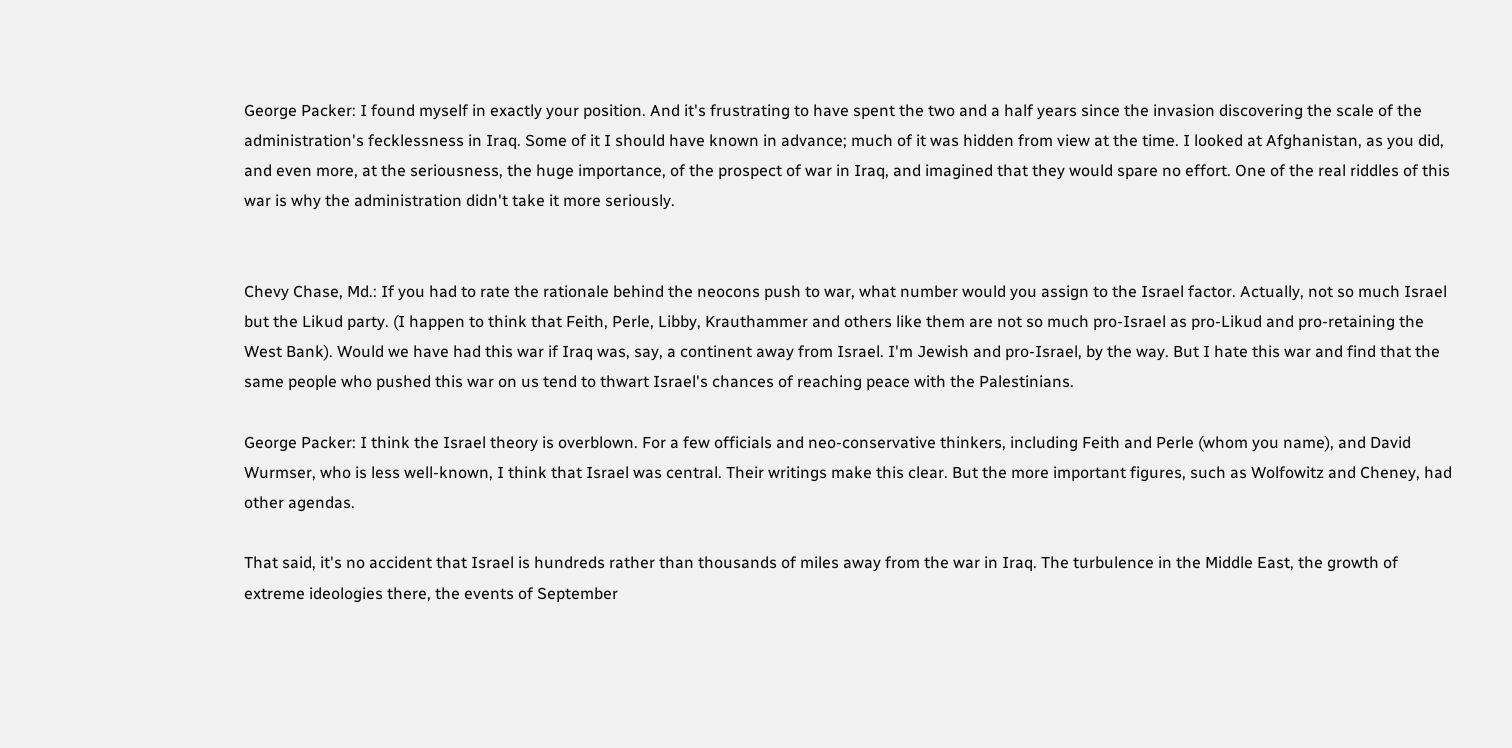George Packer: I found myself in exactly your position. And it's frustrating to have spent the two and a half years since the invasion discovering the scale of the administration's fecklessness in Iraq. Some of it I should have known in advance; much of it was hidden from view at the time. I looked at Afghanistan, as you did, and even more, at the seriousness, the huge importance, of the prospect of war in Iraq, and imagined that they would spare no effort. One of the real riddles of this war is why the administration didn't take it more seriously.


Chevy Chase, Md.: If you had to rate the rationale behind the neocons push to war, what number would you assign to the Israel factor. Actually, not so much Israel but the Likud party. (I happen to think that Feith, Perle, Libby, Krauthammer and others like them are not so much pro-Israel as pro-Likud and pro-retaining the West Bank). Would we have had this war if Iraq was, say, a continent away from Israel. I'm Jewish and pro-Israel, by the way. But I hate this war and find that the same people who pushed this war on us tend to thwart Israel's chances of reaching peace with the Palestinians.

George Packer: I think the Israel theory is overblown. For a few officials and neo-conservative thinkers, including Feith and Perle (whom you name), and David Wurmser, who is less well-known, I think that Israel was central. Their writings make this clear. But the more important figures, such as Wolfowitz and Cheney, had other agendas.

That said, it's no accident that Israel is hundreds rather than thousands of miles away from the war in Iraq. The turbulence in the Middle East, the growth of extreme ideologies there, the events of September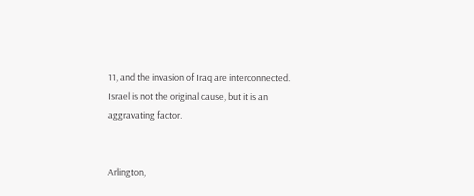11, and the invasion of Iraq are interconnected. Israel is not the original cause, but it is an aggravating factor.


Arlington,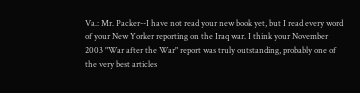Va.: Mr. Packer--I have not read your new book yet, but I read every word of your New Yorker reporting on the Iraq war. I think your November 2003 "War after the War" report was truly outstanding, probably one of the very best articles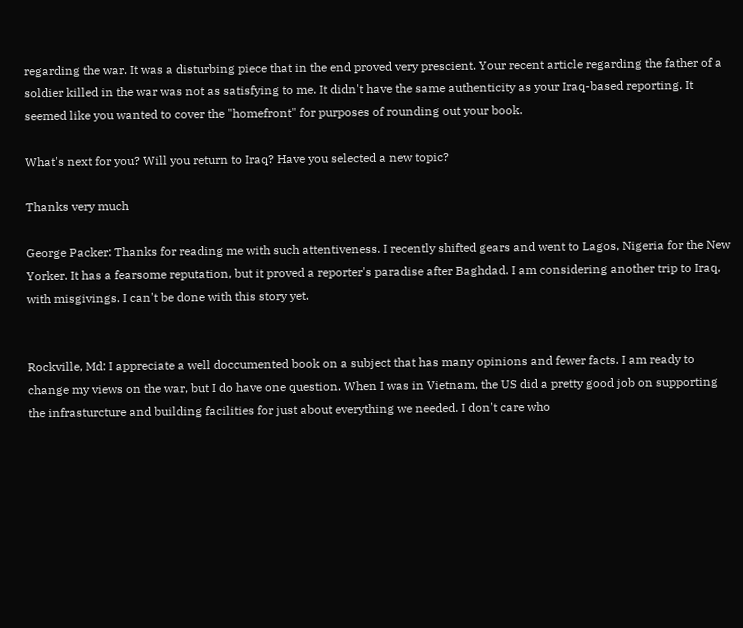regarding the war. It was a disturbing piece that in the end proved very prescient. Your recent article regarding the father of a soldier killed in the war was not as satisfying to me. It didn't have the same authenticity as your Iraq-based reporting. It seemed like you wanted to cover the "homefront" for purposes of rounding out your book.

What's next for you? Will you return to Iraq? Have you selected a new topic?

Thanks very much

George Packer: Thanks for reading me with such attentiveness. I recently shifted gears and went to Lagos, Nigeria for the New Yorker. It has a fearsome reputation, but it proved a reporter's paradise after Baghdad. I am considering another trip to Iraq, with misgivings. I can't be done with this story yet.


Rockville, Md: I appreciate a well doccumented book on a subject that has many opinions and fewer facts. I am ready to change my views on the war, but I do have one question. When I was in Vietnam, the US did a pretty good job on supporting the infrasturcture and building facilities for just about everything we needed. I don't care who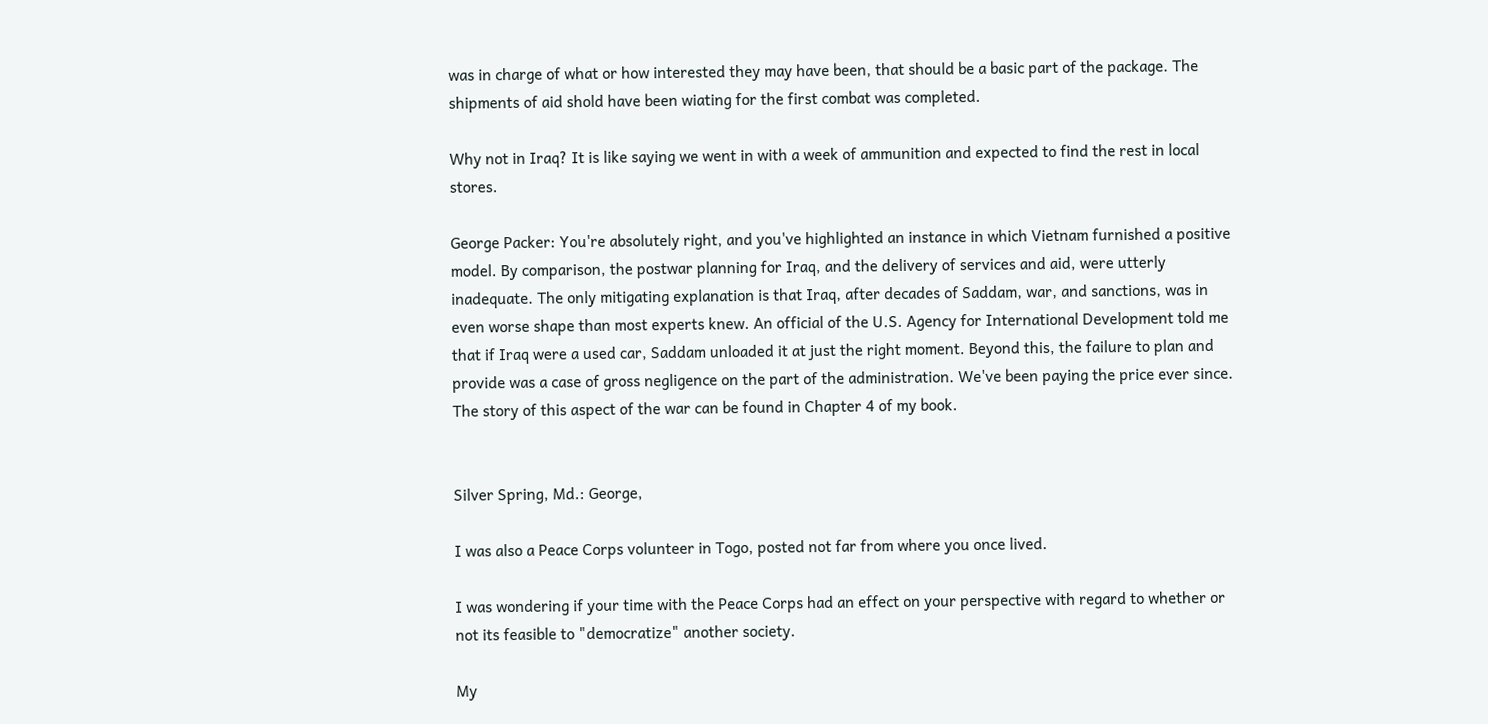was in charge of what or how interested they may have been, that should be a basic part of the package. The shipments of aid shold have been wiating for the first combat was completed.

Why not in Iraq? It is like saying we went in with a week of ammunition and expected to find the rest in local stores.

George Packer: You're absolutely right, and you've highlighted an instance in which Vietnam furnished a positive model. By comparison, the postwar planning for Iraq, and the delivery of services and aid, were utterly inadequate. The only mitigating explanation is that Iraq, after decades of Saddam, war, and sanctions, was in even worse shape than most experts knew. An official of the U.S. Agency for International Development told me that if Iraq were a used car, Saddam unloaded it at just the right moment. Beyond this, the failure to plan and provide was a case of gross negligence on the part of the administration. We've been paying the price ever since. The story of this aspect of the war can be found in Chapter 4 of my book.


Silver Spring, Md.: George,

I was also a Peace Corps volunteer in Togo, posted not far from where you once lived.

I was wondering if your time with the Peace Corps had an effect on your perspective with regard to whether or not its feasible to "democratize" another society.

My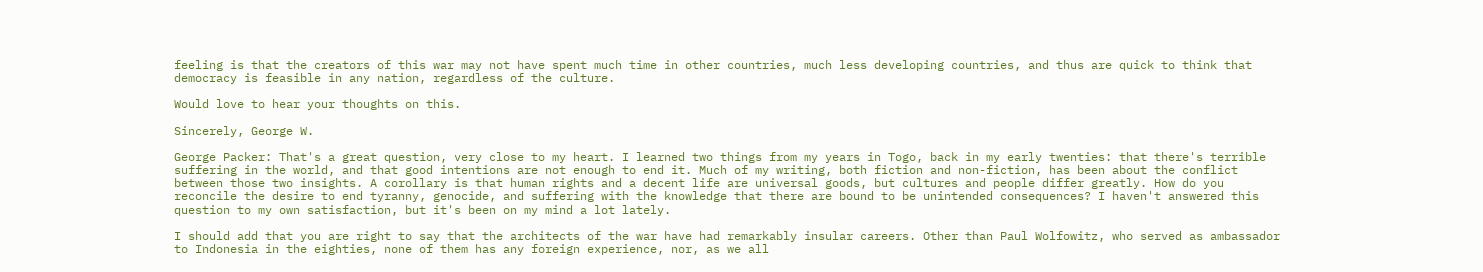feeling is that the creators of this war may not have spent much time in other countries, much less developing countries, and thus are quick to think that democracy is feasible in any nation, regardless of the culture.

Would love to hear your thoughts on this.

Sincerely, George W.

George Packer: That's a great question, very close to my heart. I learned two things from my years in Togo, back in my early twenties: that there's terrible suffering in the world, and that good intentions are not enough to end it. Much of my writing, both fiction and non-fiction, has been about the conflict between those two insights. A corollary is that human rights and a decent life are universal goods, but cultures and people differ greatly. How do you reconcile the desire to end tyranny, genocide, and suffering with the knowledge that there are bound to be unintended consequences? I haven't answered this question to my own satisfaction, but it's been on my mind a lot lately.

I should add that you are right to say that the architects of the war have had remarkably insular careers. Other than Paul Wolfowitz, who served as ambassador to Indonesia in the eighties, none of them has any foreign experience, nor, as we all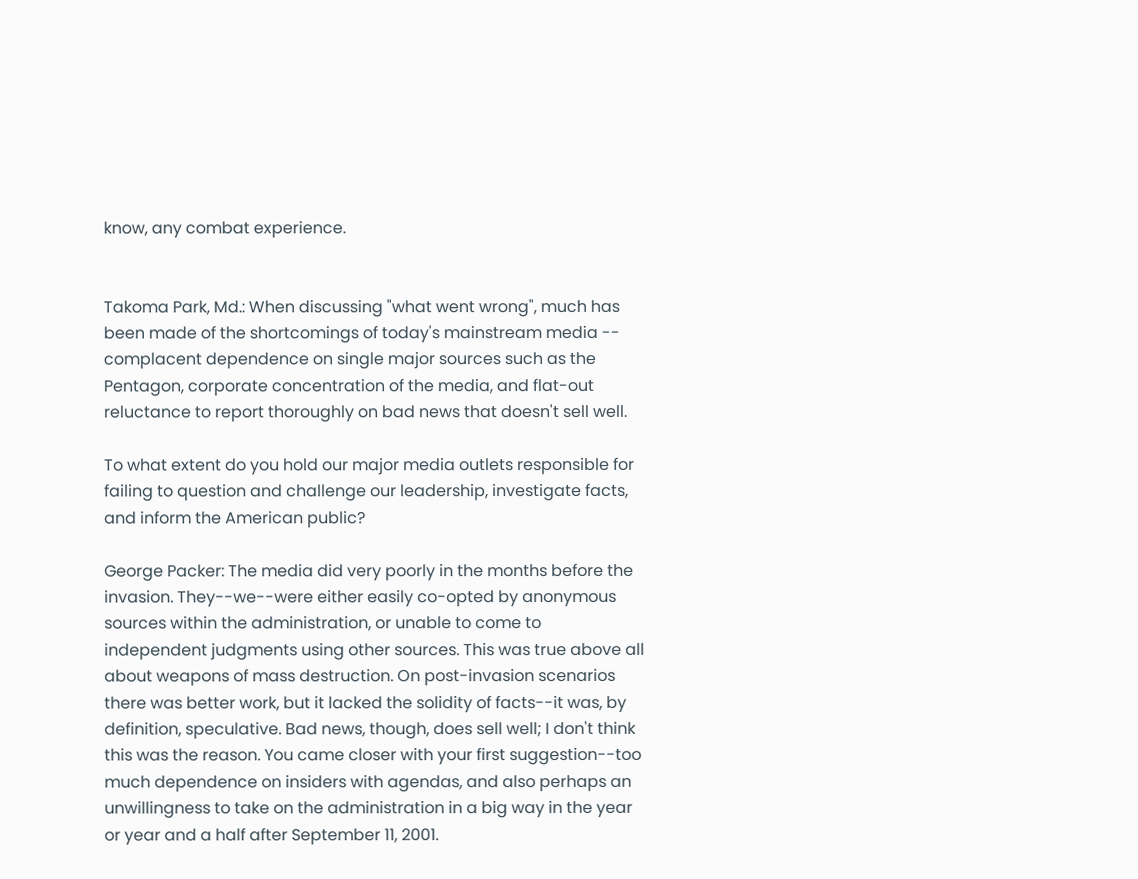know, any combat experience.


Takoma Park, Md.: When discussing "what went wrong", much has been made of the shortcomings of today's mainstream media -- complacent dependence on single major sources such as the Pentagon, corporate concentration of the media, and flat-out reluctance to report thoroughly on bad news that doesn't sell well.

To what extent do you hold our major media outlets responsible for failing to question and challenge our leadership, investigate facts, and inform the American public?

George Packer: The media did very poorly in the months before the invasion. They--we--were either easily co-opted by anonymous sources within the administration, or unable to come to independent judgments using other sources. This was true above all about weapons of mass destruction. On post-invasion scenarios there was better work, but it lacked the solidity of facts--it was, by definition, speculative. Bad news, though, does sell well; I don't think this was the reason. You came closer with your first suggestion--too much dependence on insiders with agendas, and also perhaps an unwillingness to take on the administration in a big way in the year or year and a half after September 11, 2001.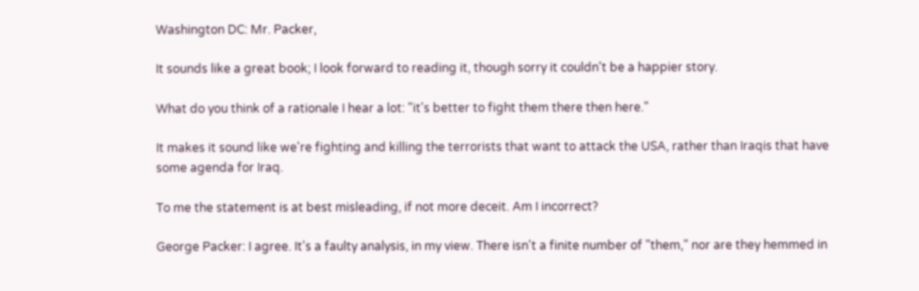Washington DC: Mr. Packer,

It sounds like a great book; I look forward to reading it, though sorry it couldn't be a happier story.

What do you think of a rationale I hear a lot: "it's better to fight them there then here."

It makes it sound like we're fighting and killing the terrorists that want to attack the USA, rather than Iraqis that have some agenda for Iraq.

To me the statement is at best misleading, if not more deceit. Am I incorrect?

George Packer: I agree. It's a faulty analysis, in my view. There isn't a finite number of "them," nor are they hemmed in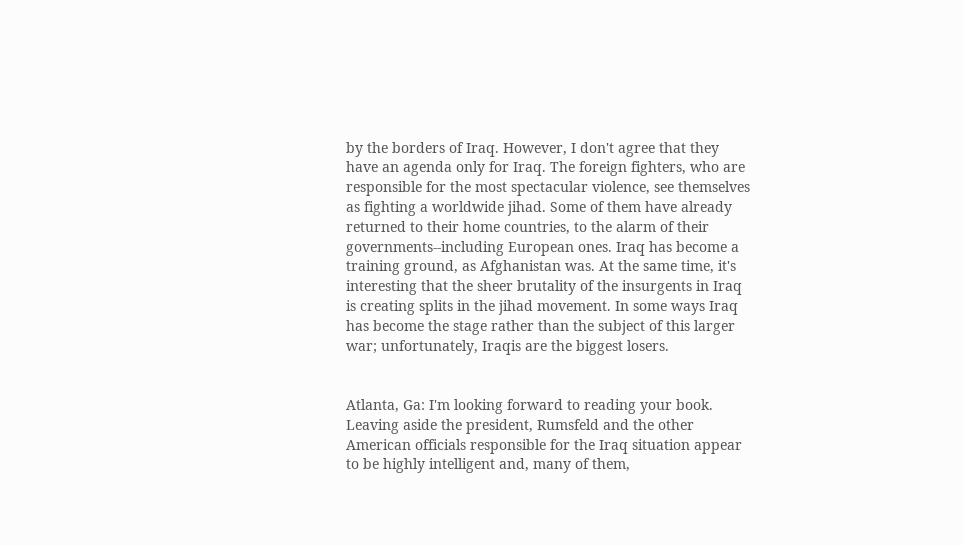by the borders of Iraq. However, I don't agree that they have an agenda only for Iraq. The foreign fighters, who are responsible for the most spectacular violence, see themselves as fighting a worldwide jihad. Some of them have already returned to their home countries, to the alarm of their governments--including European ones. Iraq has become a training ground, as Afghanistan was. At the same time, it's interesting that the sheer brutality of the insurgents in Iraq is creating splits in the jihad movement. In some ways Iraq has become the stage rather than the subject of this larger war; unfortunately, Iraqis are the biggest losers.


Atlanta, Ga: I'm looking forward to reading your book. Leaving aside the president, Rumsfeld and the other American officials responsible for the Iraq situation appear to be highly intelligent and, many of them,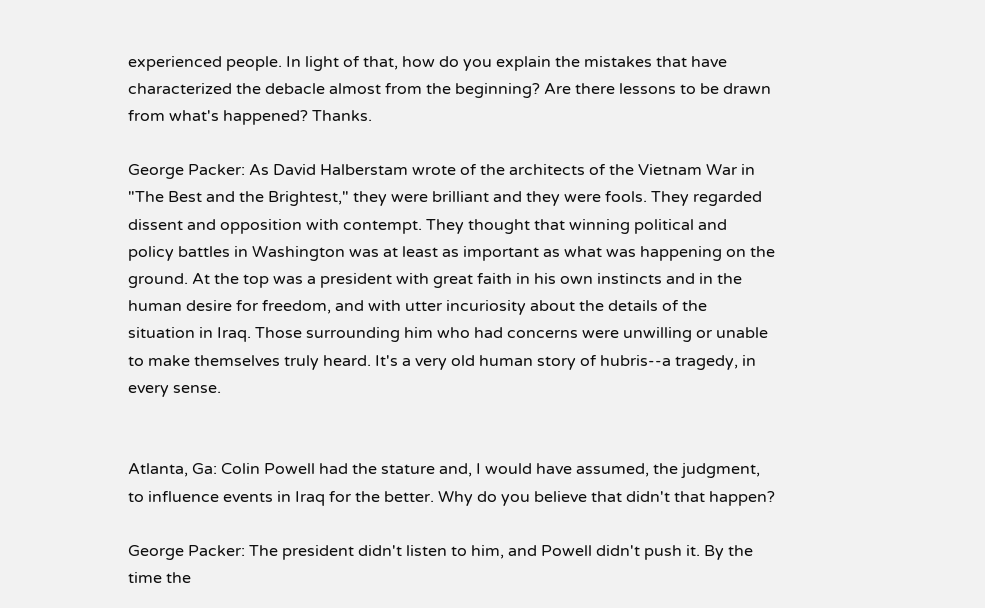experienced people. In light of that, how do you explain the mistakes that have characterized the debacle almost from the beginning? Are there lessons to be drawn from what's happened? Thanks.

George Packer: As David Halberstam wrote of the architects of the Vietnam War in "The Best and the Brightest," they were brilliant and they were fools. They regarded dissent and opposition with contempt. They thought that winning political and policy battles in Washington was at least as important as what was happening on the ground. At the top was a president with great faith in his own instincts and in the human desire for freedom, and with utter incuriosity about the details of the situation in Iraq. Those surrounding him who had concerns were unwilling or unable to make themselves truly heard. It's a very old human story of hubris--a tragedy, in every sense.


Atlanta, Ga: Colin Powell had the stature and, I would have assumed, the judgment, to influence events in Iraq for the better. Why do you believe that didn't that happen?

George Packer: The president didn't listen to him, and Powell didn't push it. By the time the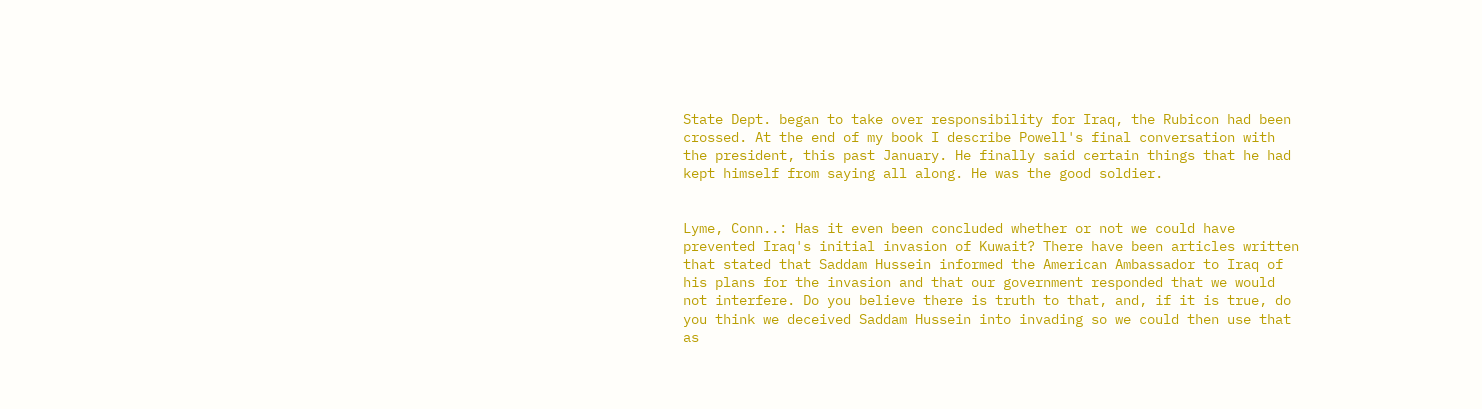State Dept. began to take over responsibility for Iraq, the Rubicon had been crossed. At the end of my book I describe Powell's final conversation with the president, this past January. He finally said certain things that he had kept himself from saying all along. He was the good soldier.


Lyme, Conn..: Has it even been concluded whether or not we could have prevented Iraq's initial invasion of Kuwait? There have been articles written that stated that Saddam Hussein informed the American Ambassador to Iraq of his plans for the invasion and that our government responded that we would not interfere. Do you believe there is truth to that, and, if it is true, do you think we deceived Saddam Hussein into invading so we could then use that as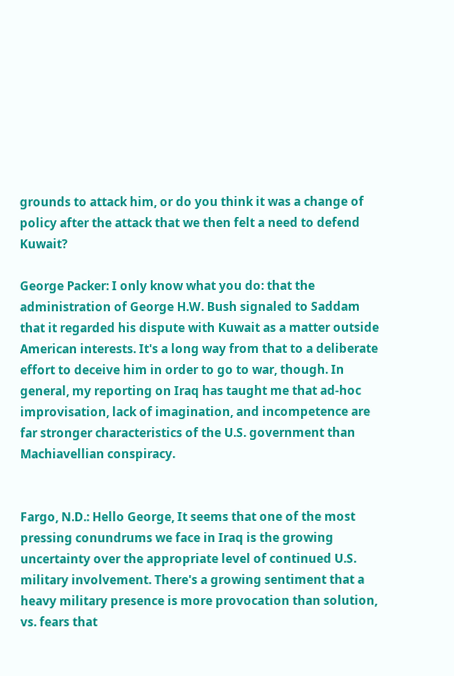grounds to attack him, or do you think it was a change of policy after the attack that we then felt a need to defend Kuwait?

George Packer: I only know what you do: that the administration of George H.W. Bush signaled to Saddam that it regarded his dispute with Kuwait as a matter outside American interests. It's a long way from that to a deliberate effort to deceive him in order to go to war, though. In general, my reporting on Iraq has taught me that ad-hoc improvisation, lack of imagination, and incompetence are far stronger characteristics of the U.S. government than Machiavellian conspiracy.


Fargo, N.D.: Hello George, It seems that one of the most pressing conundrums we face in Iraq is the growing uncertainty over the appropriate level of continued U.S. military involvement. There's a growing sentiment that a heavy military presence is more provocation than solution, vs. fears that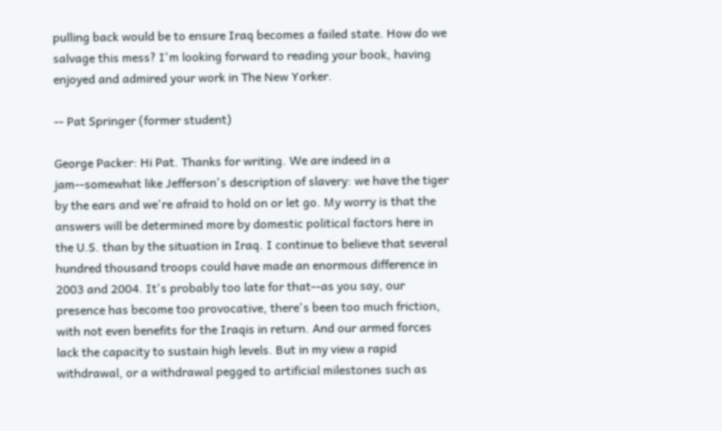pulling back would be to ensure Iraq becomes a failed state. How do we salvage this mess? I'm looking forward to reading your book, having enjoyed and admired your work in The New Yorker.

-- Pat Springer (former student)

George Packer: Hi Pat. Thanks for writing. We are indeed in a jam--somewhat like Jefferson's description of slavery: we have the tiger by the ears and we're afraid to hold on or let go. My worry is that the answers will be determined more by domestic political factors here in the U.S. than by the situation in Iraq. I continue to believe that several hundred thousand troops could have made an enormous difference in 2003 and 2004. It's probably too late for that--as you say, our presence has become too provocative, there's been too much friction, with not even benefits for the Iraqis in return. And our armed forces lack the capacity to sustain high levels. But in my view a rapid withdrawal, or a withdrawal pegged to artificial milestones such as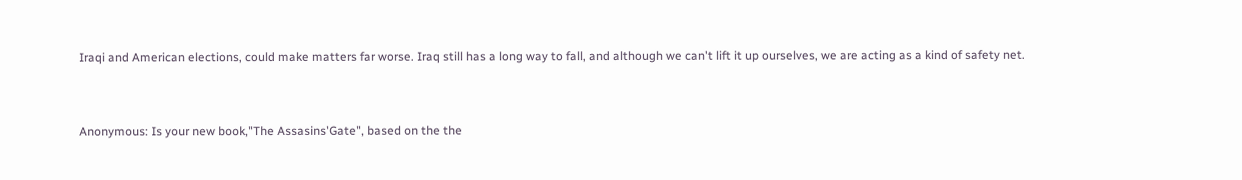Iraqi and American elections, could make matters far worse. Iraq still has a long way to fall, and although we can't lift it up ourselves, we are acting as a kind of safety net.


Anonymous: Is your new book,"The Assasins'Gate", based on the the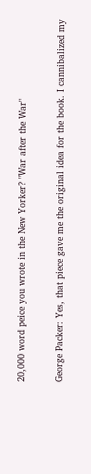20,000 word peice you wrote in the New Yorker? "War after the War"

George Packer: Yes, that piece gave me the original idea for the book. I cannibalized my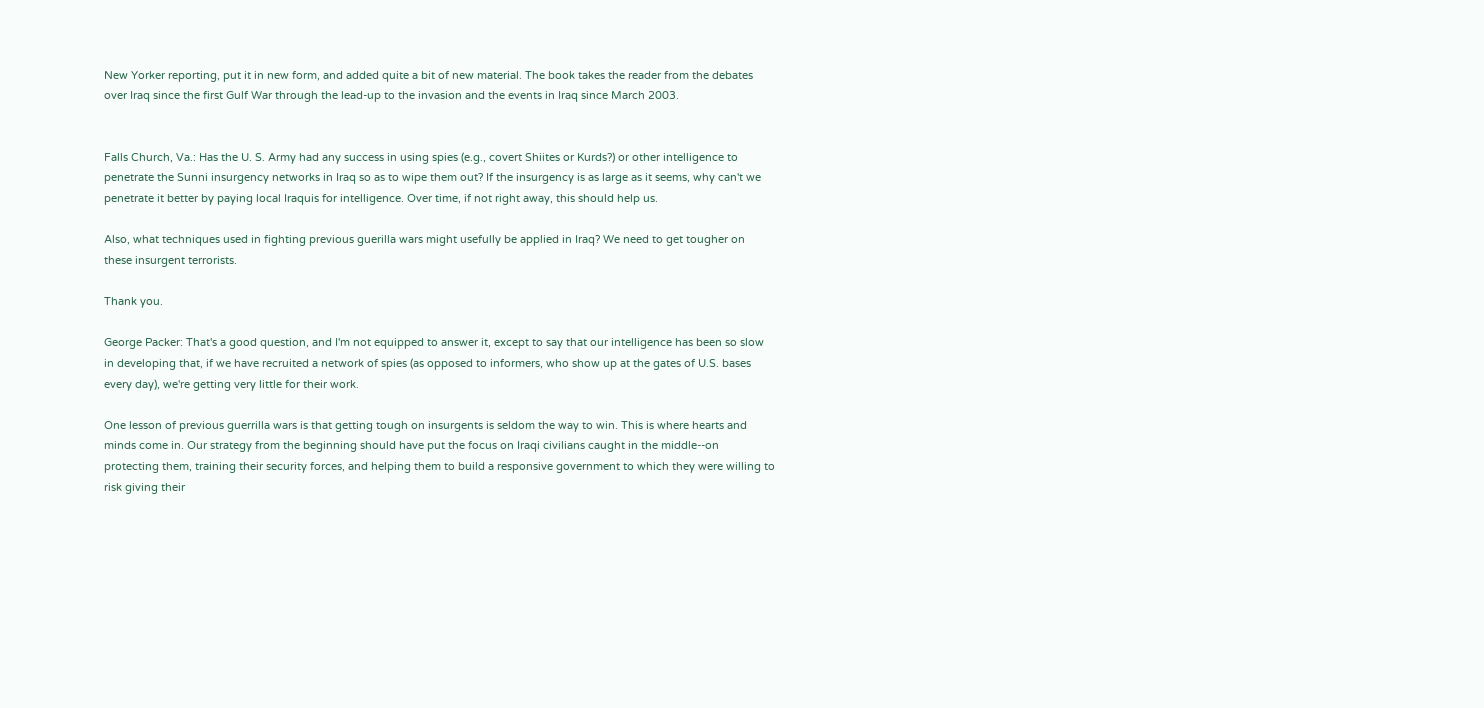New Yorker reporting, put it in new form, and added quite a bit of new material. The book takes the reader from the debates over Iraq since the first Gulf War through the lead-up to the invasion and the events in Iraq since March 2003.


Falls Church, Va.: Has the U. S. Army had any success in using spies (e.g., covert Shiites or Kurds?) or other intelligence to penetrate the Sunni insurgency networks in Iraq so as to wipe them out? If the insurgency is as large as it seems, why can't we penetrate it better by paying local Iraquis for intelligence. Over time, if not right away, this should help us.

Also, what techniques used in fighting previous guerilla wars might usefully be applied in Iraq? We need to get tougher on these insurgent terrorists.

Thank you.

George Packer: That's a good question, and I'm not equipped to answer it, except to say that our intelligence has been so slow in developing that, if we have recruited a network of spies (as opposed to informers, who show up at the gates of U.S. bases every day), we're getting very little for their work.

One lesson of previous guerrilla wars is that getting tough on insurgents is seldom the way to win. This is where hearts and minds come in. Our strategy from the beginning should have put the focus on Iraqi civilians caught in the middle--on protecting them, training their security forces, and helping them to build a responsive government to which they were willing to risk giving their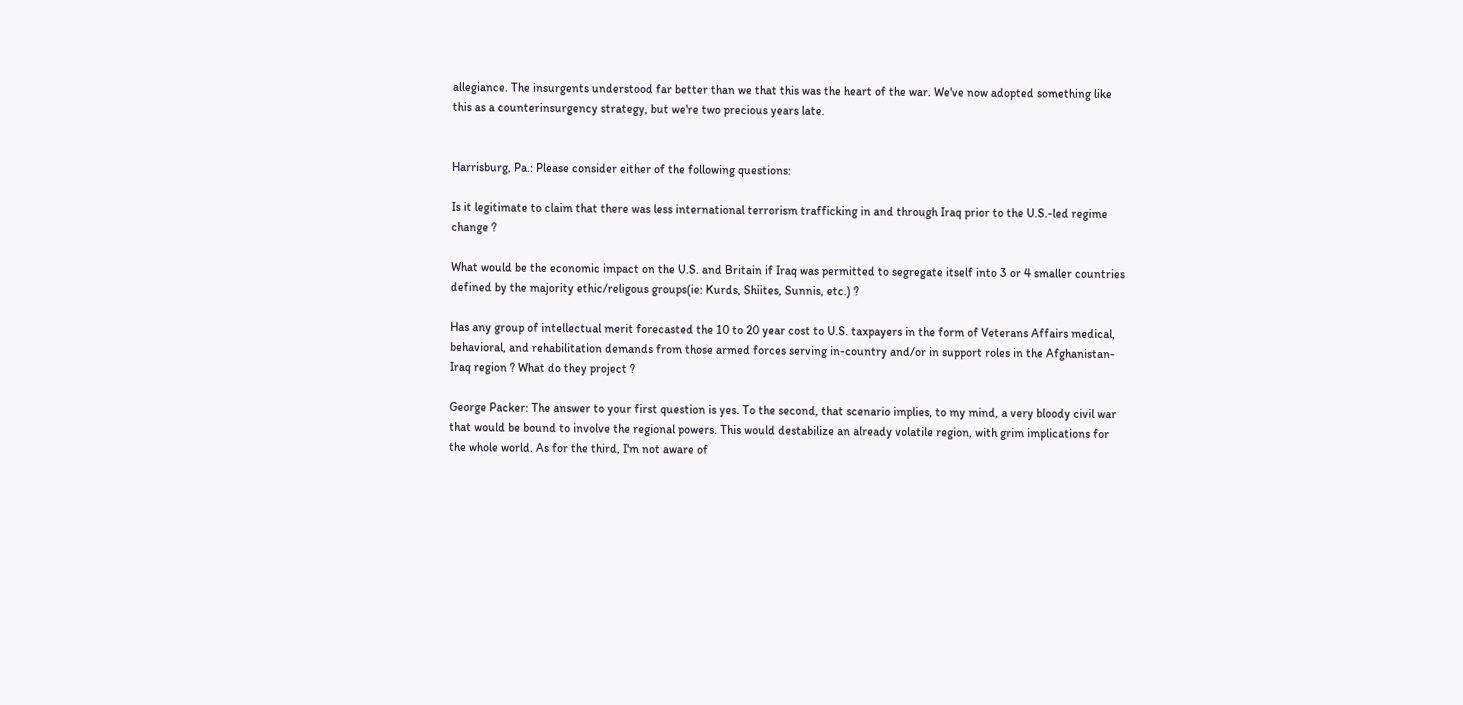allegiance. The insurgents understood far better than we that this was the heart of the war. We've now adopted something like this as a counterinsurgency strategy, but we're two precious years late.


Harrisburg, Pa.: Please consider either of the following questions:

Is it legitimate to claim that there was less international terrorism trafficking in and through Iraq prior to the U.S.-led regime change ?

What would be the economic impact on the U.S. and Britain if Iraq was permitted to segregate itself into 3 or 4 smaller countries defined by the majority ethic/religous groups(ie: Kurds, Shiites, Sunnis, etc.) ?

Has any group of intellectual merit forecasted the 10 to 20 year cost to U.S. taxpayers in the form of Veterans Affairs medical, behavioral, and rehabilitation demands from those armed forces serving in-country and/or in support roles in the Afghanistan-Iraq region ? What do they project ?

George Packer: The answer to your first question is yes. To the second, that scenario implies, to my mind, a very bloody civil war that would be bound to involve the regional powers. This would destabilize an already volatile region, with grim implications for the whole world. As for the third, I'm not aware of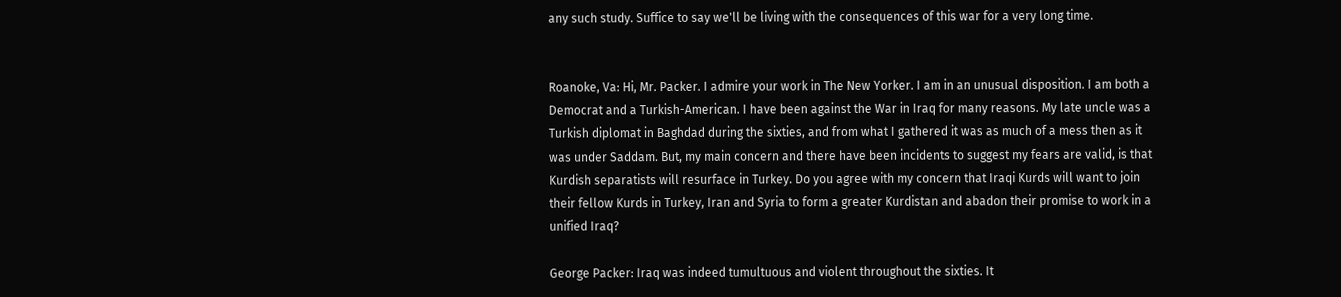any such study. Suffice to say we'll be living with the consequences of this war for a very long time.


Roanoke, Va: Hi, Mr. Packer. I admire your work in The New Yorker. I am in an unusual disposition. I am both a Democrat and a Turkish-American. I have been against the War in Iraq for many reasons. My late uncle was a Turkish diplomat in Baghdad during the sixties, and from what I gathered it was as much of a mess then as it was under Saddam. But, my main concern and there have been incidents to suggest my fears are valid, is that Kurdish separatists will resurface in Turkey. Do you agree with my concern that Iraqi Kurds will want to join their fellow Kurds in Turkey, Iran and Syria to form a greater Kurdistan and abadon their promise to work in a unified Iraq?

George Packer: Iraq was indeed tumultuous and violent throughout the sixties. It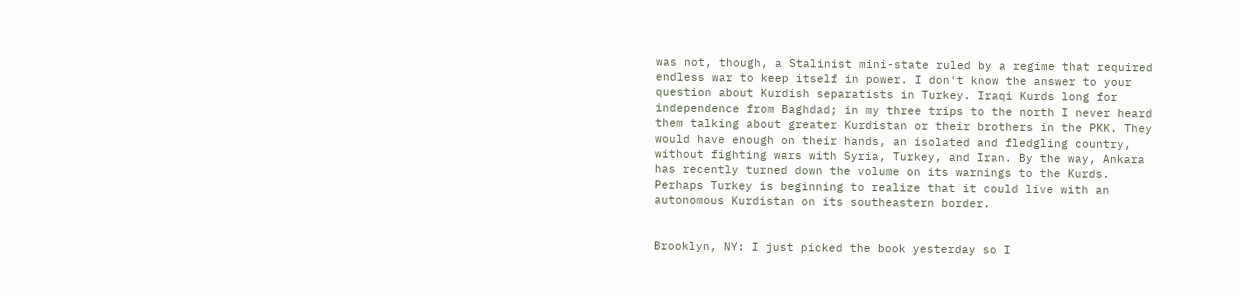was not, though, a Stalinist mini-state ruled by a regime that required endless war to keep itself in power. I don't know the answer to your question about Kurdish separatists in Turkey. Iraqi Kurds long for independence from Baghdad; in my three trips to the north I never heard them talking about greater Kurdistan or their brothers in the PKK. They would have enough on their hands, an isolated and fledgling country, without fighting wars with Syria, Turkey, and Iran. By the way, Ankara has recently turned down the volume on its warnings to the Kurds. Perhaps Turkey is beginning to realize that it could live with an autonomous Kurdistan on its southeastern border.


Brooklyn, NY: I just picked the book yesterday so I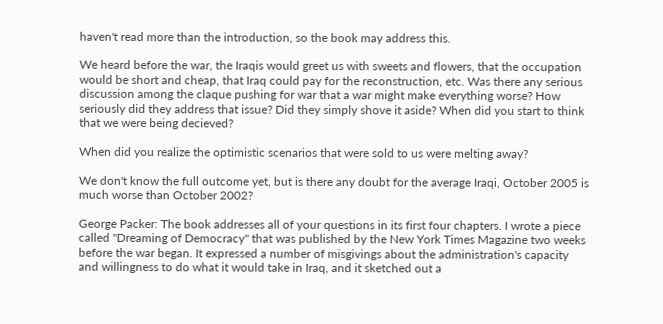haven't read more than the introduction, so the book may address this.

We heard before the war, the Iraqis would greet us with sweets and flowers, that the occupation would be short and cheap, that Iraq could pay for the reconstruction, etc. Was there any serious discussion among the claque pushing for war that a war might make everything worse? How seriously did they address that issue? Did they simply shove it aside? When did you start to think that we were being decieved?

When did you realize the optimistic scenarios that were sold to us were melting away?

We don't know the full outcome yet, but is there any doubt for the average Iraqi, October 2005 is much worse than October 2002?

George Packer: The book addresses all of your questions in its first four chapters. I wrote a piece called "Dreaming of Democracy" that was published by the New York Times Magazine two weeks before the war began. It expressed a number of misgivings about the administration's capacity and willingness to do what it would take in Iraq, and it sketched out a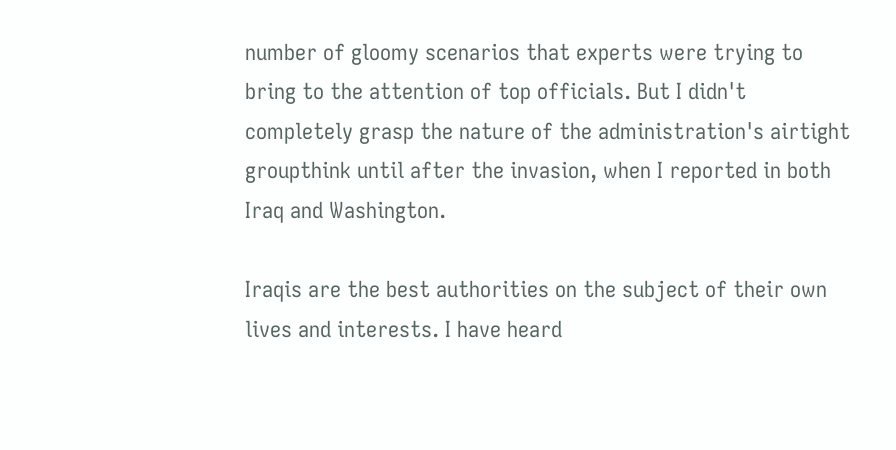number of gloomy scenarios that experts were trying to bring to the attention of top officials. But I didn't completely grasp the nature of the administration's airtight groupthink until after the invasion, when I reported in both Iraq and Washington.

Iraqis are the best authorities on the subject of their own lives and interests. I have heard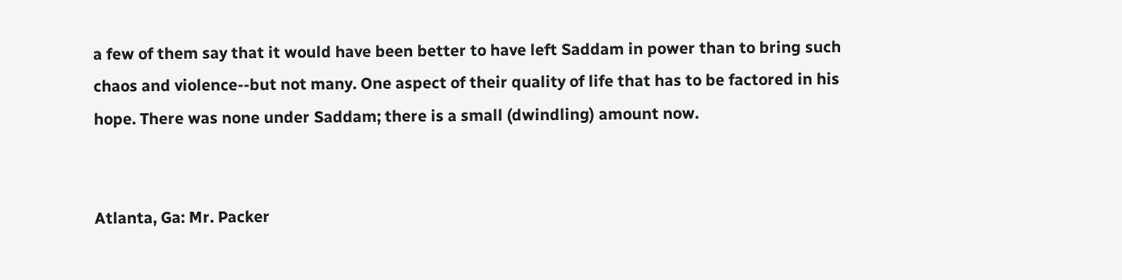a few of them say that it would have been better to have left Saddam in power than to bring such chaos and violence--but not many. One aspect of their quality of life that has to be factored in his hope. There was none under Saddam; there is a small (dwindling) amount now.


Atlanta, Ga: Mr. Packer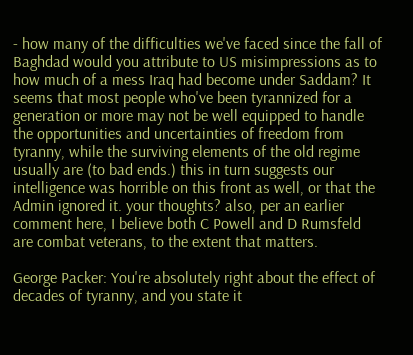- how many of the difficulties we've faced since the fall of Baghdad would you attribute to US misimpressions as to how much of a mess Iraq had become under Saddam? It seems that most people who've been tyrannized for a generation or more may not be well equipped to handle the opportunities and uncertainties of freedom from tyranny, while the surviving elements of the old regime usually are (to bad ends.) this in turn suggests our intelligence was horrible on this front as well, or that the Admin ignored it. your thoughts? also, per an earlier comment here, I believe both C Powell and D Rumsfeld are combat veterans, to the extent that matters.

George Packer: You're absolutely right about the effect of decades of tyranny, and you state it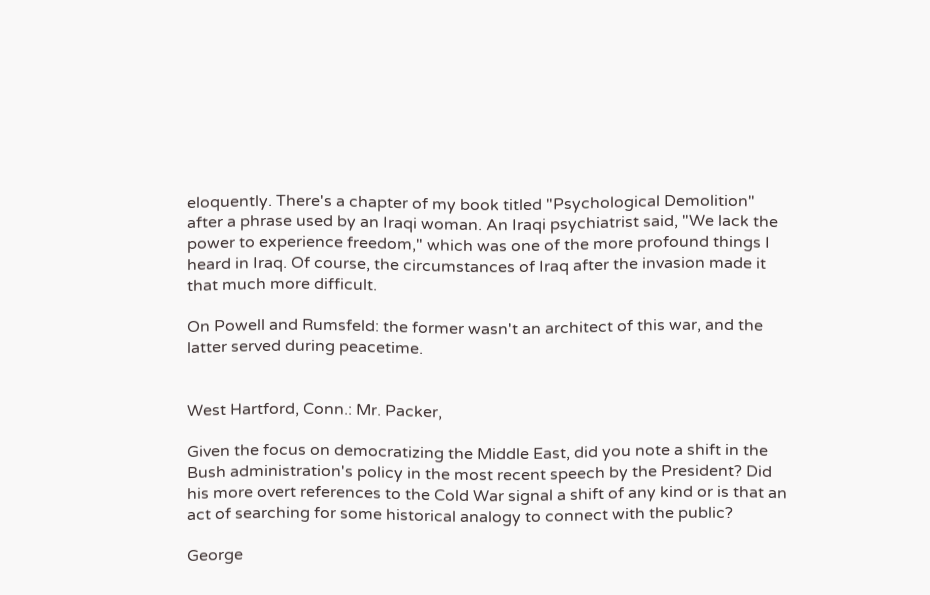eloquently. There's a chapter of my book titled "Psychological Demolition" after a phrase used by an Iraqi woman. An Iraqi psychiatrist said, "We lack the power to experience freedom," which was one of the more profound things I heard in Iraq. Of course, the circumstances of Iraq after the invasion made it that much more difficult.

On Powell and Rumsfeld: the former wasn't an architect of this war, and the latter served during peacetime.


West Hartford, Conn.: Mr. Packer,

Given the focus on democratizing the Middle East, did you note a shift in the Bush administration's policy in the most recent speech by the President? Did his more overt references to the Cold War signal a shift of any kind or is that an act of searching for some historical analogy to connect with the public?

George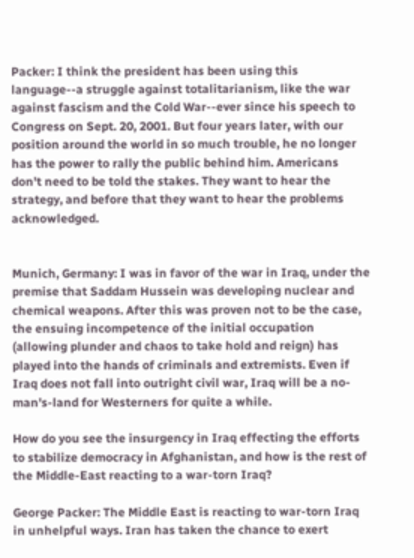Packer: I think the president has been using this language--a struggle against totalitarianism, like the war against fascism and the Cold War--ever since his speech to Congress on Sept. 20, 2001. But four years later, with our position around the world in so much trouble, he no longer has the power to rally the public behind him. Americans don't need to be told the stakes. They want to hear the strategy, and before that they want to hear the problems acknowledged.


Munich, Germany: I was in favor of the war in Iraq, under the premise that Saddam Hussein was developing nuclear and chemical weapons. After this was proven not to be the case, the ensuing incompetence of the initial occupation (allowing plunder and chaos to take hold and reign) has played into the hands of criminals and extremists. Even if Iraq does not fall into outright civil war, Iraq will be a no-man's-land for Westerners for quite a while.

How do you see the insurgency in Iraq effecting the efforts to stabilize democracy in Afghanistan, and how is the rest of the Middle-East reacting to a war-torn Iraq?

George Packer: The Middle East is reacting to war-torn Iraq in unhelpful ways. Iran has taken the chance to exert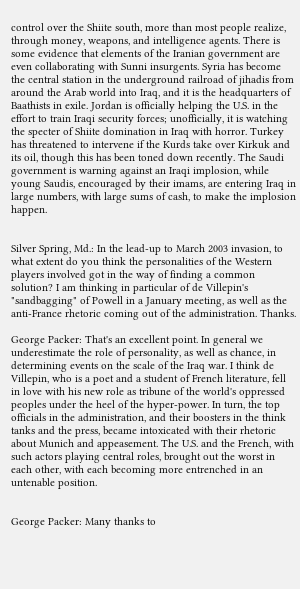control over the Shiite south, more than most people realize, through money, weapons, and intelligence agents. There is some evidence that elements of the Iranian government are even collaborating with Sunni insurgents. Syria has become the central station in the underground railroad of jihadis from around the Arab world into Iraq, and it is the headquarters of Baathists in exile. Jordan is officially helping the U.S. in the effort to train Iraqi security forces; unofficially, it is watching the specter of Shiite domination in Iraq with horror. Turkey has threatened to intervene if the Kurds take over Kirkuk and its oil, though this has been toned down recently. The Saudi government is warning against an Iraqi implosion, while young Saudis, encouraged by their imams, are entering Iraq in large numbers, with large sums of cash, to make the implosion happen.


Silver Spring, Md.: In the lead-up to March 2003 invasion, to what extent do you think the personalities of the Western players involved got in the way of finding a common solution? I am thinking in particular of de Villepin's "sandbagging" of Powell in a January meeting, as well as the anti-France rhetoric coming out of the administration. Thanks.

George Packer: That's an excellent point. In general we underestimate the role of personality, as well as chance, in determining events on the scale of the Iraq war. I think de Villepin, who is a poet and a student of French literature, fell in love with his new role as tribune of the world's oppressed peoples under the heel of the hyper-power. In turn, the top officials in the administration, and their boosters in the think tanks and the press, became intoxicated with their rhetoric about Munich and appeasement. The U.S. and the French, with such actors playing central roles, brought out the worst in each other, with each becoming more entrenched in an untenable position.


George Packer: Many thanks to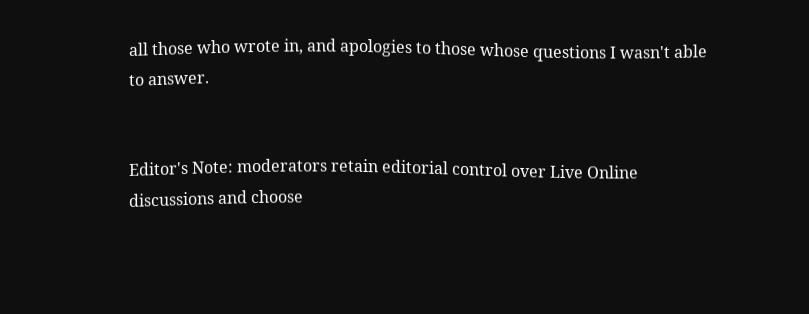all those who wrote in, and apologies to those whose questions I wasn't able to answer.


Editor's Note: moderators retain editorial control over Live Online discussions and choose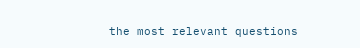the most relevant questions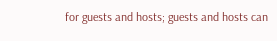for guests and hosts; guests and hosts can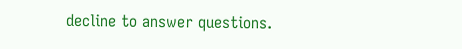decline to answer questions.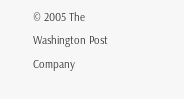© 2005 The Washington Post Company